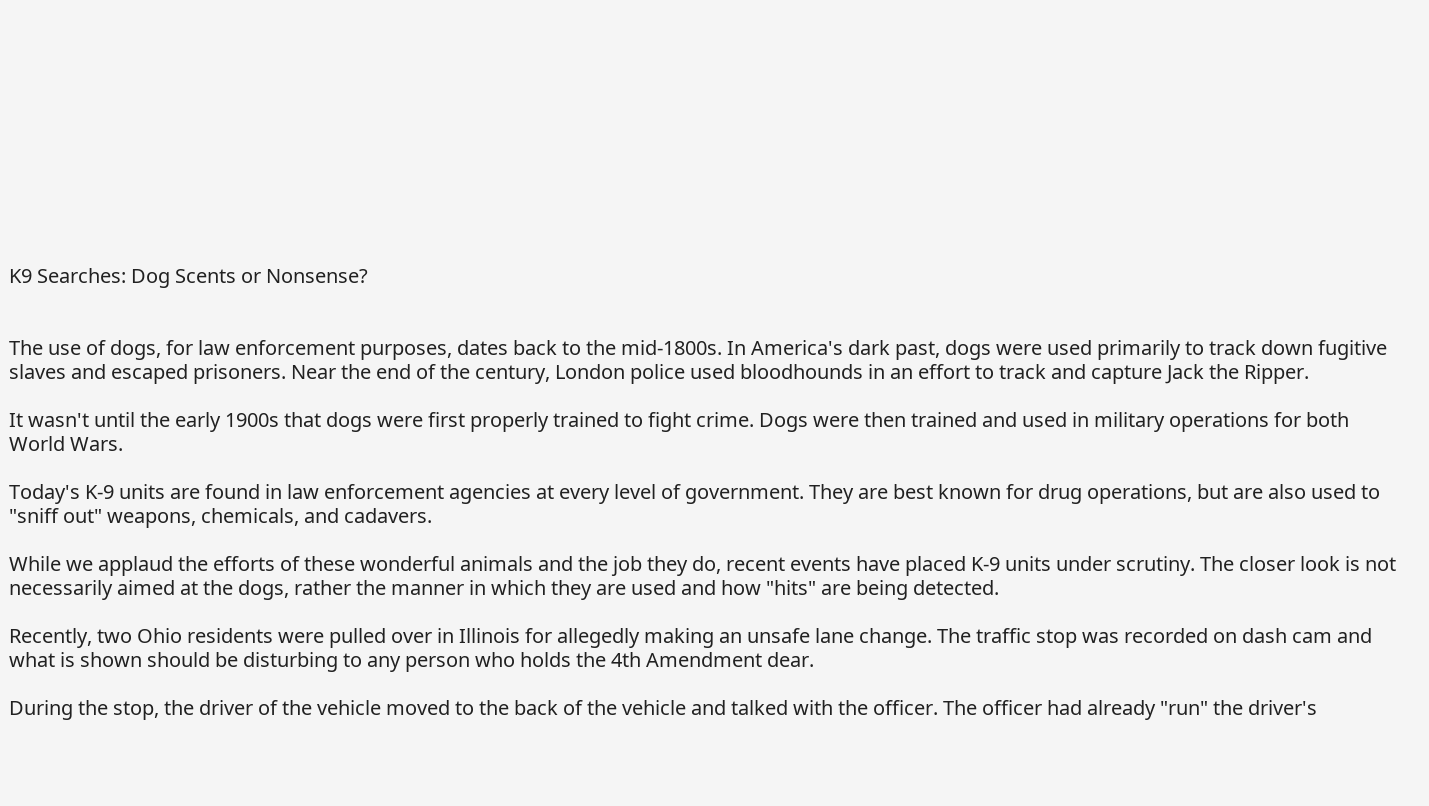K9 Searches: Dog Scents or Nonsense?


The use of dogs, for law enforcement purposes, dates back to the mid-1800s. In America's dark past, dogs were used primarily to track down fugitive slaves and escaped prisoners. Near the end of the century, London police used bloodhounds in an effort to track and capture Jack the Ripper.

It wasn't until the early 1900s that dogs were first properly trained to fight crime. Dogs were then trained and used in military operations for both World Wars.

Today's K-9 units are found in law enforcement agencies at every level of government. They are best known for drug operations, but are also used to "sniff out" weapons, chemicals, and cadavers.

While we applaud the efforts of these wonderful animals and the job they do, recent events have placed K-9 units under scrutiny. The closer look is not necessarily aimed at the dogs, rather the manner in which they are used and how "hits" are being detected.

Recently, two Ohio residents were pulled over in Illinois for allegedly making an unsafe lane change. The traffic stop was recorded on dash cam and what is shown should be disturbing to any person who holds the 4th Amendment dear.

During the stop, the driver of the vehicle moved to the back of the vehicle and talked with the officer. The officer had already "run" the driver's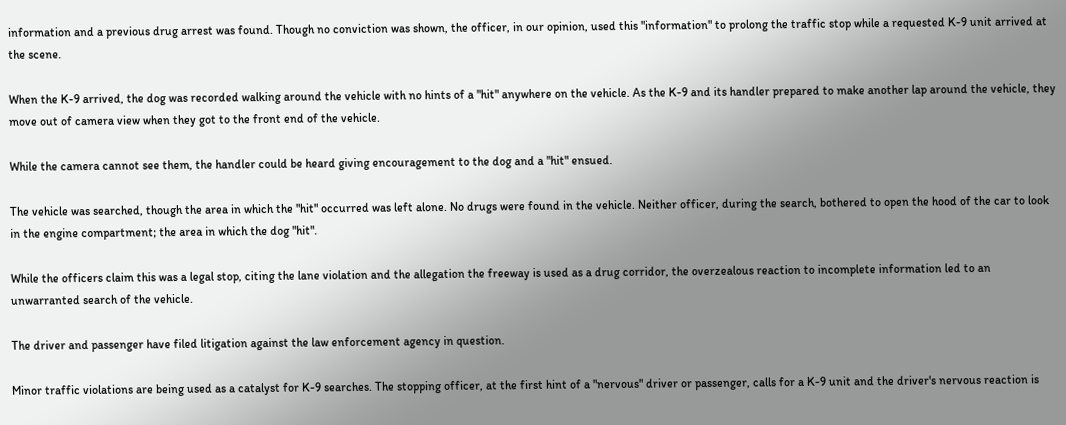information and a previous drug arrest was found. Though no conviction was shown, the officer, in our opinion, used this "information" to prolong the traffic stop while a requested K-9 unit arrived at the scene.

When the K-9 arrived, the dog was recorded walking around the vehicle with no hints of a "hit" anywhere on the vehicle. As the K-9 and its handler prepared to make another lap around the vehicle, they move out of camera view when they got to the front end of the vehicle.

While the camera cannot see them, the handler could be heard giving encouragement to the dog and a "hit" ensued.

The vehicle was searched, though the area in which the "hit" occurred was left alone. No drugs were found in the vehicle. Neither officer, during the search, bothered to open the hood of the car to look in the engine compartment; the area in which the dog "hit".

While the officers claim this was a legal stop, citing the lane violation and the allegation the freeway is used as a drug corridor, the overzealous reaction to incomplete information led to an unwarranted search of the vehicle.

The driver and passenger have filed litigation against the law enforcement agency in question.

Minor traffic violations are being used as a catalyst for K-9 searches. The stopping officer, at the first hint of a "nervous" driver or passenger, calls for a K-9 unit and the driver's nervous reaction is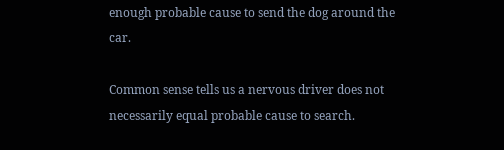enough probable cause to send the dog around the car.

Common sense tells us a nervous driver does not necessarily equal probable cause to search.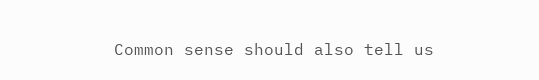Common sense should also tell us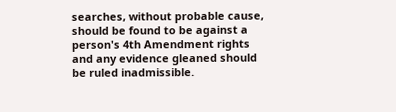searches, without probable cause, should be found to be against a person's 4th Amendment rights and any evidence gleaned should be ruled inadmissible.